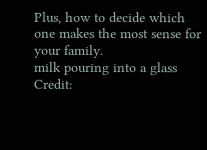Plus, how to decide which one makes the most sense for your family.
milk pouring into a glass
Credit: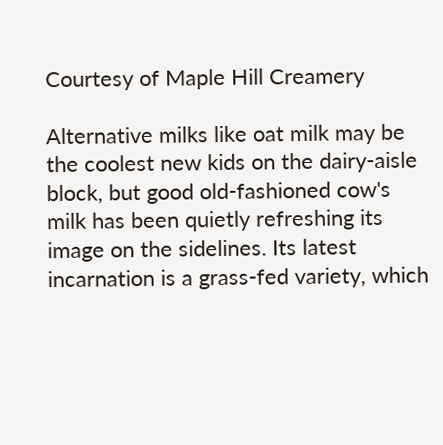Courtesy of Maple Hill Creamery

Alternative milks like oat milk may be the coolest new kids on the dairy-aisle block, but good old-fashioned cow's milk has been quietly refreshing its image on the sidelines. Its latest incarnation is a grass-fed variety, which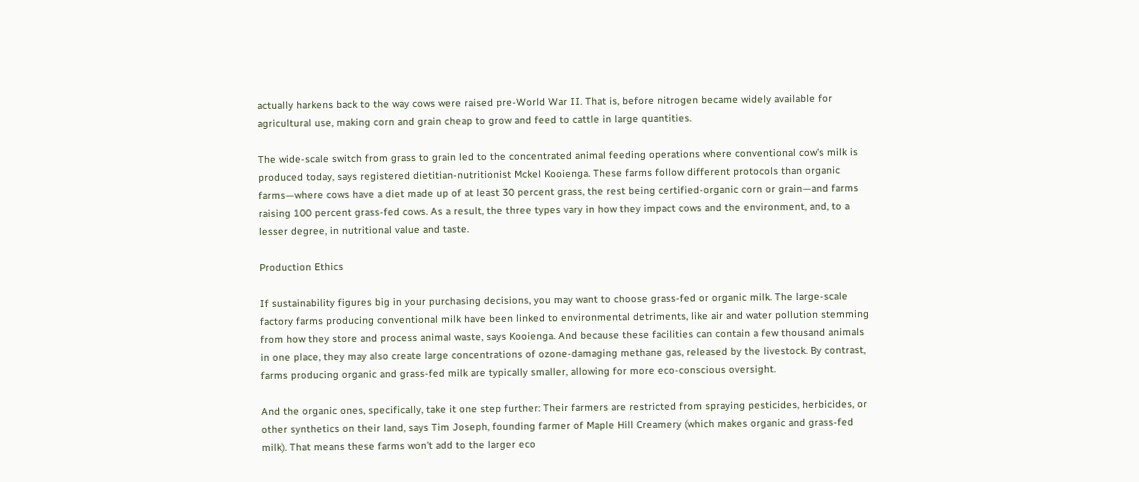actually harkens back to the way cows were raised pre-World War II. That is, before nitrogen became widely available for agricultural use, making corn and grain cheap to grow and feed to cattle in large quantities.

The wide-scale switch from grass to grain led to the concentrated animal feeding operations where conventional cow's milk is produced today, says registered dietitian-nutritionist Mckel Kooienga. These farms follow different protocols than organic farms—where cows have a diet made up of at least 30 percent grass, the rest being certified-organic corn or grain—and farms raising 100 percent grass-fed cows. As a result, the three types vary in how they impact cows and the environment, and, to a lesser degree, in nutritional value and taste.

Production Ethics

If sustainability figures big in your purchasing decisions, you may want to choose grass-fed or organic milk. The large-scale factory farms producing conventional milk have been linked to environmental detriments, like air and water pollution stemming from how they store and process animal waste, says Kooienga. And because these facilities can contain a few thousand animals in one place, they may also create large concentrations of ozone-damaging methane gas, released by the livestock. By contrast, farms producing organic and grass-fed milk are typically smaller, allowing for more eco-conscious oversight.

And the organic ones, specifically, take it one step further: Their farmers are restricted from spraying pesticides, herbicides, or other synthetics on their land, says Tim Joseph, founding farmer of Maple Hill Creamery (which makes organic and grass-fed milk). That means these farms won't add to the larger eco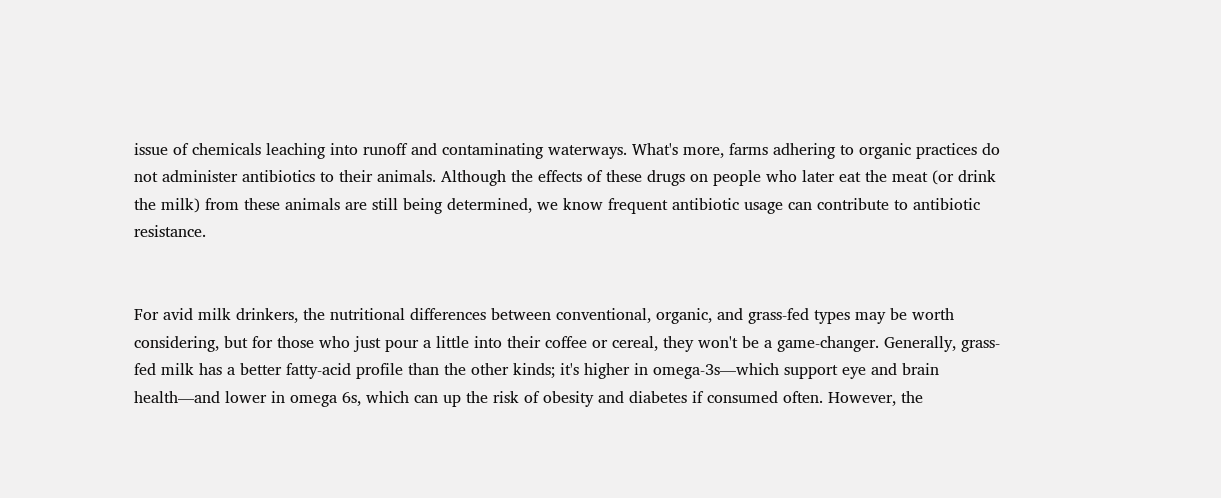issue of chemicals leaching into runoff and contaminating waterways. What's more, farms adhering to organic practices do not administer antibiotics to their animals. Although the effects of these drugs on people who later eat the meat (or drink the milk) from these animals are still being determined, we know frequent antibiotic usage can contribute to antibiotic resistance.


For avid milk drinkers, the nutritional differences between conventional, organic, and grass-fed types may be worth considering, but for those who just pour a little into their coffee or cereal, they won't be a game-changer. Generally, grass-fed milk has a better fatty-acid profile than the other kinds; it's higher in omega-3s—which support eye and brain health—and lower in omega 6s, which can up the risk of obesity and diabetes if consumed often. However, the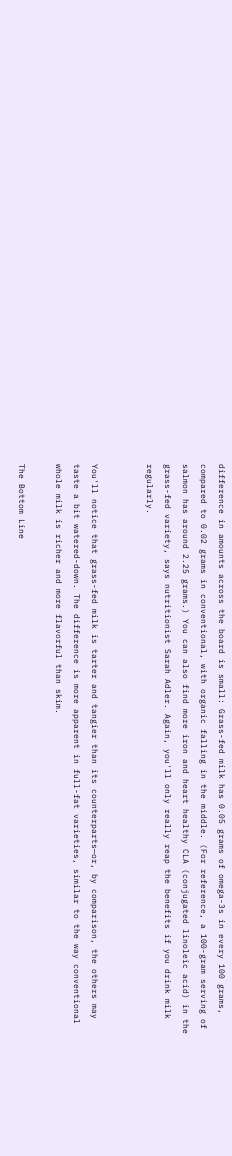difference in amounts across the board is small: Grass-fed milk has 0.05 grams of omega-3s in every 100 grams, compared to 0.02 grams in conventional, with organic falling in the middle. (For reference, a 100-gram serving of salmon has around 2.25 grams.) You can also find more iron and heart healthy CLA (conjugated linoleic acid) in the grass-fed variety, says nutritionist Sarah Adler. Again, you'll only really reap the benefits if you drink milk regularly.


You'll notice that grass-fed milk is tarter and tangier than its counterparts—or, by comparison, the others may taste a bit watered-down. The difference is more apparent in full-fat varieties, similar to the way conventional whole milk is richer and more flavorful than skim.

The Bottom Line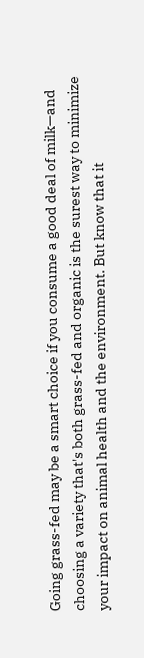Going grass-fed may be a smart choice if you consume a good deal of milk—and choosing a variety that's both grass-fed and organic is the surest way to minimize your impact on animal health and the environment. But know that it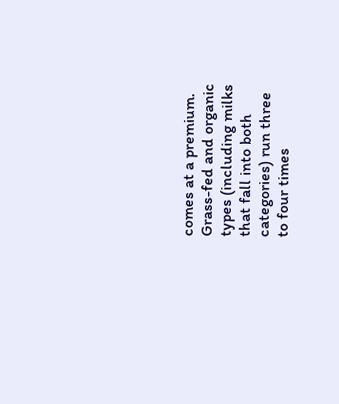comes at a premium. Grass-fed and organic types (including milks that fall into both categories) run three to four times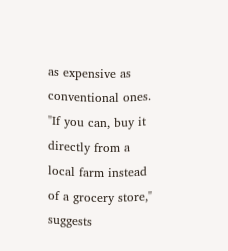as expensive as conventional ones. "If you can, buy it directly from a local farm instead of a grocery store," suggests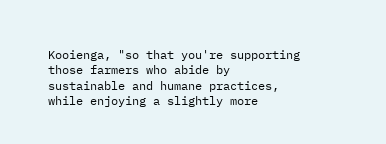Kooienga, "so that you're supporting those farmers who abide by sustainable and humane practices, while enjoying a slightly more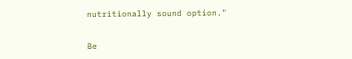nutritionally sound option."


Be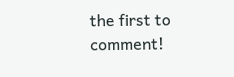the first to comment!